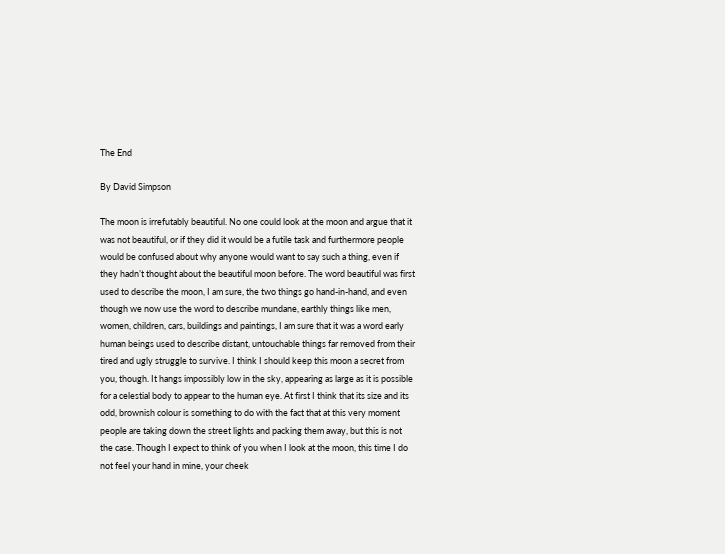The End

By David Simpson

The moon is irrefutably beautiful. No one could look at the moon and argue that it was not beautiful, or if they did it would be a futile task and furthermore people would be confused about why anyone would want to say such a thing, even if they hadn’t thought about the beautiful moon before. The word beautiful was first used to describe the moon, I am sure, the two things go hand-in-hand, and even though we now use the word to describe mundane, earthly things like men, women, children, cars, buildings and paintings, I am sure that it was a word early human beings used to describe distant, untouchable things far removed from their tired and ugly struggle to survive. I think I should keep this moon a secret from you, though. It hangs impossibly low in the sky, appearing as large as it is possible for a celestial body to appear to the human eye. At first I think that its size and its odd, brownish colour is something to do with the fact that at this very moment people are taking down the street lights and packing them away, but this is not the case. Though I expect to think of you when I look at the moon, this time I do not feel your hand in mine, your cheek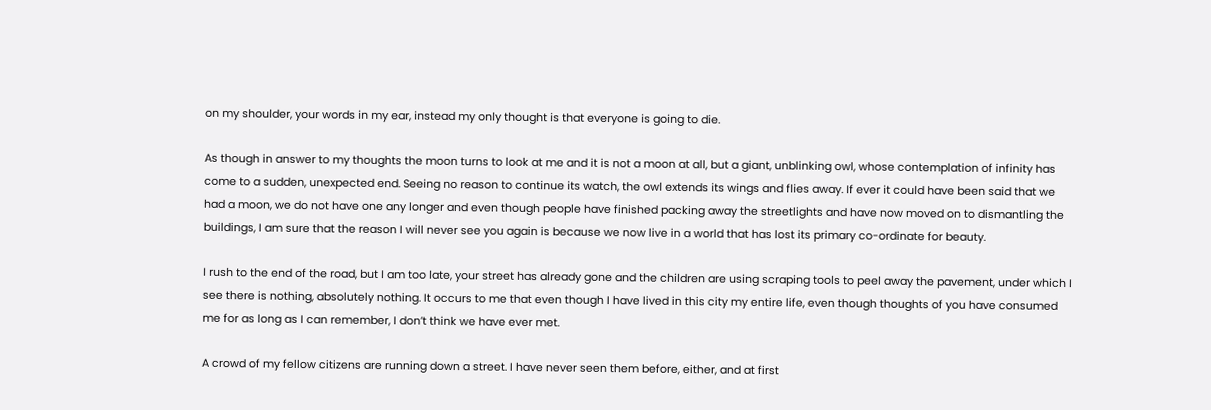on my shoulder, your words in my ear, instead my only thought is that everyone is going to die.

As though in answer to my thoughts the moon turns to look at me and it is not a moon at all, but a giant, unblinking owl, whose contemplation of infinity has come to a sudden, unexpected end. Seeing no reason to continue its watch, the owl extends its wings and flies away. If ever it could have been said that we had a moon, we do not have one any longer and even though people have finished packing away the streetlights and have now moved on to dismantling the buildings, I am sure that the reason I will never see you again is because we now live in a world that has lost its primary co-ordinate for beauty.

I rush to the end of the road, but I am too late, your street has already gone and the children are using scraping tools to peel away the pavement, under which I see there is nothing, absolutely nothing. It occurs to me that even though I have lived in this city my entire life, even though thoughts of you have consumed me for as long as I can remember, I don’t think we have ever met.

A crowd of my fellow citizens are running down a street. I have never seen them before, either, and at first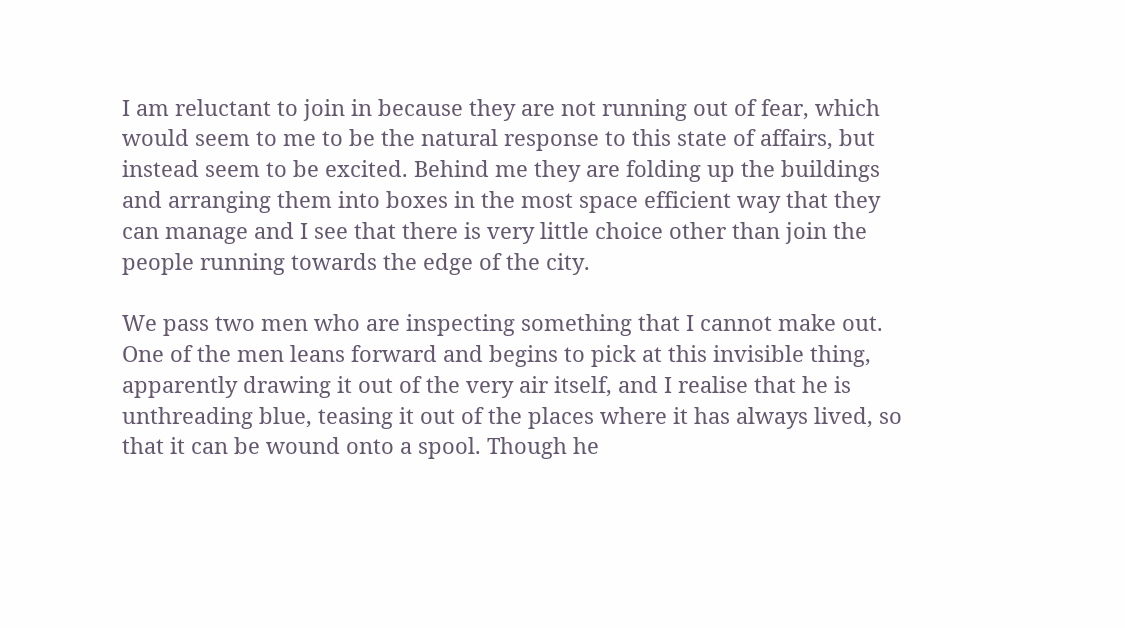I am reluctant to join in because they are not running out of fear, which would seem to me to be the natural response to this state of affairs, but instead seem to be excited. Behind me they are folding up the buildings and arranging them into boxes in the most space efficient way that they can manage and I see that there is very little choice other than join the people running towards the edge of the city.

We pass two men who are inspecting something that I cannot make out. One of the men leans forward and begins to pick at this invisible thing, apparently drawing it out of the very air itself, and I realise that he is unthreading blue, teasing it out of the places where it has always lived, so that it can be wound onto a spool. Though he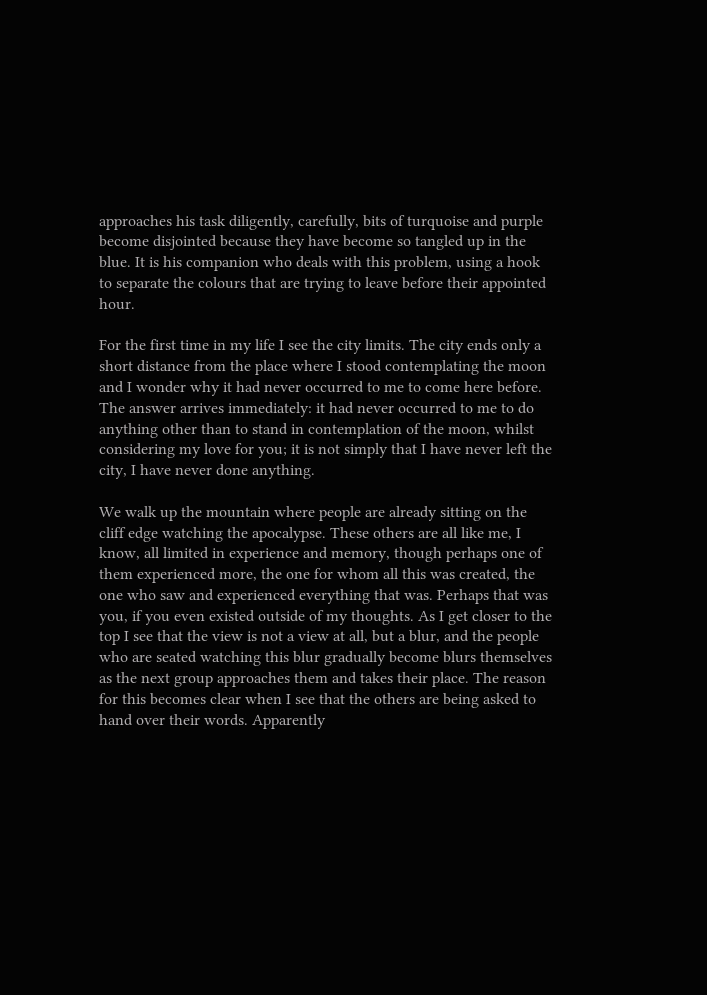approaches his task diligently, carefully, bits of turquoise and purple become disjointed because they have become so tangled up in the blue. It is his companion who deals with this problem, using a hook to separate the colours that are trying to leave before their appointed hour.

For the first time in my life I see the city limits. The city ends only a short distance from the place where I stood contemplating the moon and I wonder why it had never occurred to me to come here before. The answer arrives immediately: it had never occurred to me to do anything other than to stand in contemplation of the moon, whilst considering my love for you; it is not simply that I have never left the city, I have never done anything.

We walk up the mountain where people are already sitting on the cliff edge watching the apocalypse. These others are all like me, I know, all limited in experience and memory, though perhaps one of them experienced more, the one for whom all this was created, the one who saw and experienced everything that was. Perhaps that was you, if you even existed outside of my thoughts. As I get closer to the top I see that the view is not a view at all, but a blur, and the people who are seated watching this blur gradually become blurs themselves as the next group approaches them and takes their place. The reason for this becomes clear when I see that the others are being asked to hand over their words. Apparently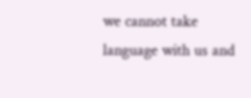we cannot take language with us and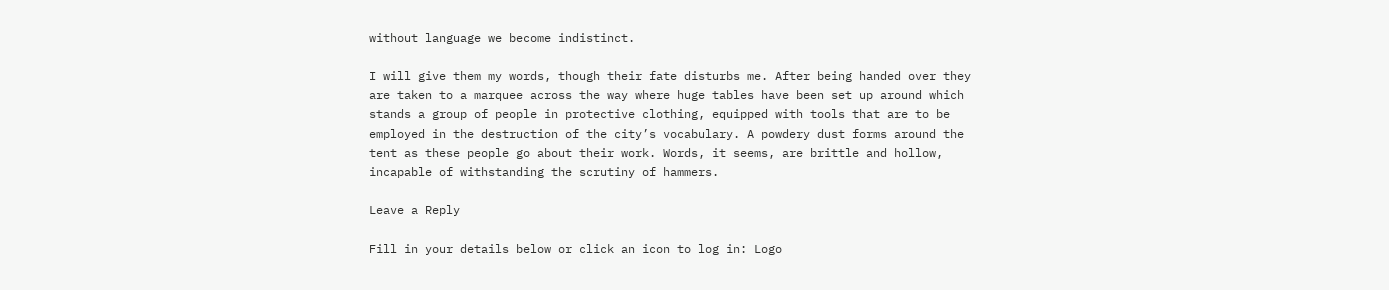without language we become indistinct.

I will give them my words, though their fate disturbs me. After being handed over they are taken to a marquee across the way where huge tables have been set up around which stands a group of people in protective clothing, equipped with tools that are to be employed in the destruction of the city’s vocabulary. A powdery dust forms around the tent as these people go about their work. Words, it seems, are brittle and hollow, incapable of withstanding the scrutiny of hammers.

Leave a Reply

Fill in your details below or click an icon to log in: Logo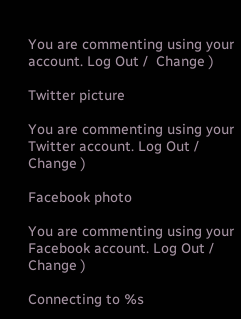You are commenting using your account. Log Out /  Change )

Twitter picture

You are commenting using your Twitter account. Log Out /  Change )

Facebook photo

You are commenting using your Facebook account. Log Out /  Change )

Connecting to %s